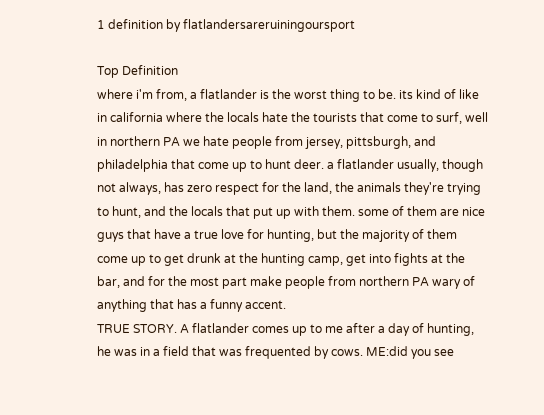1 definition by flatlandersareruiningoursport

Top Definition
where i'm from, a flatlander is the worst thing to be. its kind of like in california where the locals hate the tourists that come to surf, well in northern PA we hate people from jersey, pittsburgh, and philadelphia that come up to hunt deer. a flatlander usually, though not always, has zero respect for the land, the animals they're trying to hunt, and the locals that put up with them. some of them are nice guys that have a true love for hunting, but the majority of them come up to get drunk at the hunting camp, get into fights at the bar, and for the most part make people from northern PA wary of anything that has a funny accent.
TRUE STORY. A flatlander comes up to me after a day of hunting, he was in a field that was frequented by cows. ME:did you see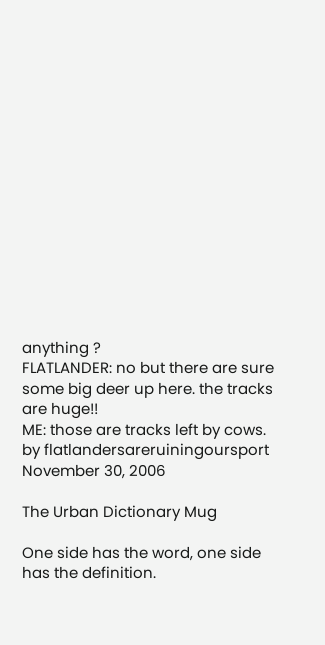anything ?
FLATLANDER: no but there are sure some big deer up here. the tracks are huge!!
ME: those are tracks left by cows.
by flatlandersareruiningoursport November 30, 2006

The Urban Dictionary Mug

One side has the word, one side has the definition.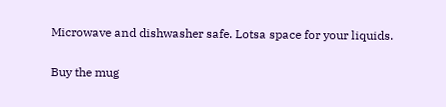Microwave and dishwasher safe. Lotsa space for your liquids.

Buy the mug